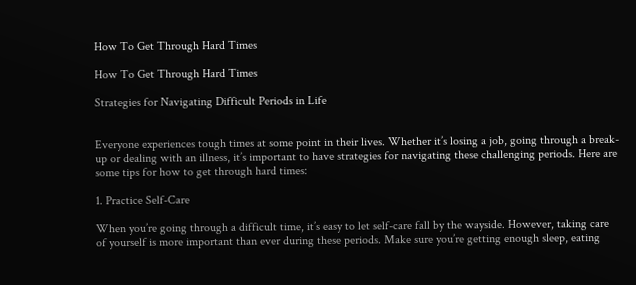How To Get Through Hard Times

How To Get Through Hard Times

Strategies for Navigating Difficult Periods in Life


Everyone experiences tough times at some point in their lives. Whether it’s losing a job, going through a break-up or dealing with an illness, it’s important to have strategies for navigating these challenging periods. Here are some tips for how to get through hard times:

1. Practice Self-Care

When you’re going through a difficult time, it’s easy to let self-care fall by the wayside. However, taking care of yourself is more important than ever during these periods. Make sure you’re getting enough sleep, eating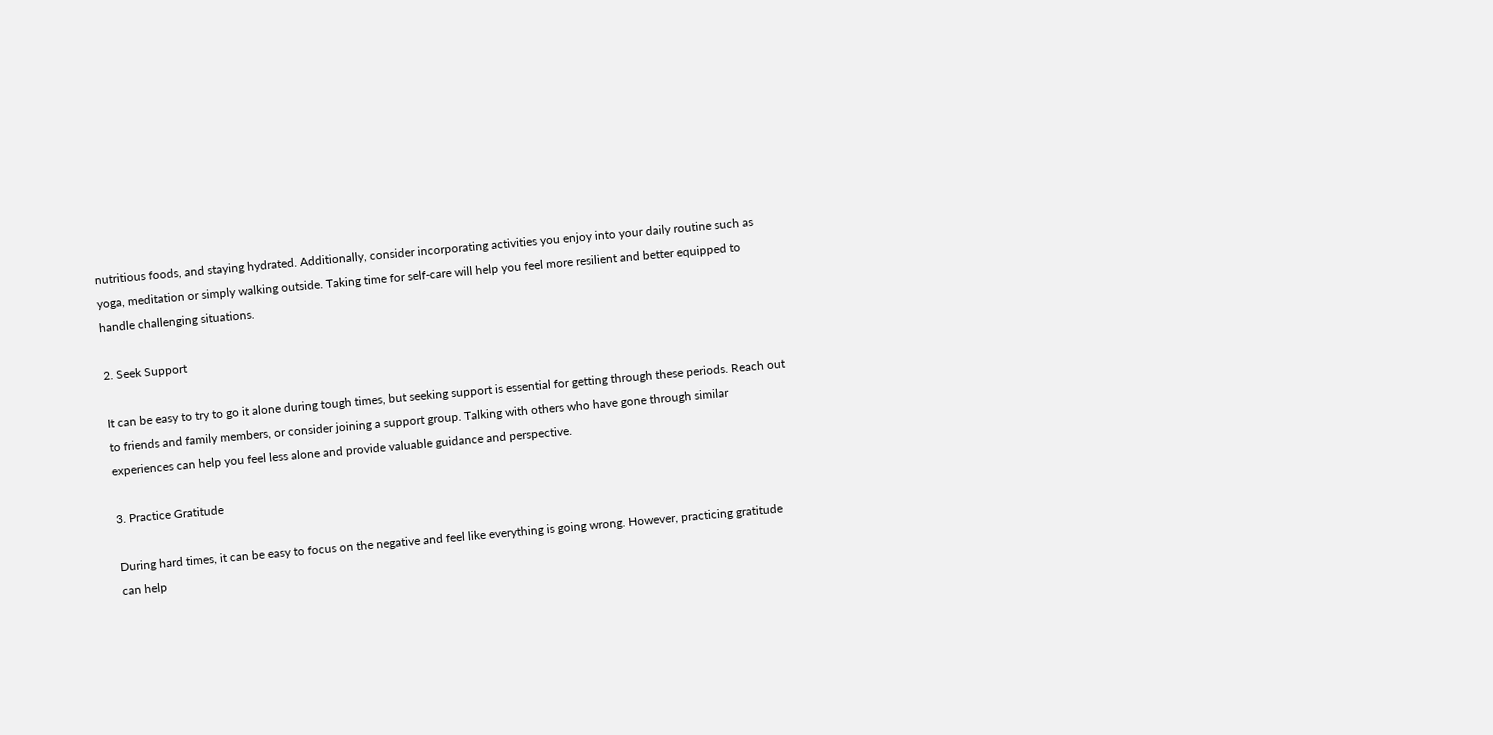nutritious foods, and staying hydrated. Additionally, consider incorporating activities you enjoy into your daily routine such as yoga, meditation or simply walking outside. Taking time for self-care will help you feel more resilient and better equipped to handle challenging situations.

2. Seek Support

It can be easy to try to go it alone during tough times, but seeking support is essential for getting through these periods. Reach out to friends and family members, or consider joining a support group. Talking with others who have gone through similar experiences can help you feel less alone and provide valuable guidance and perspective.

3. Practice Gratitude

During hard times, it can be easy to focus on the negative and feel like everything is going wrong. However, practicing gratitude can help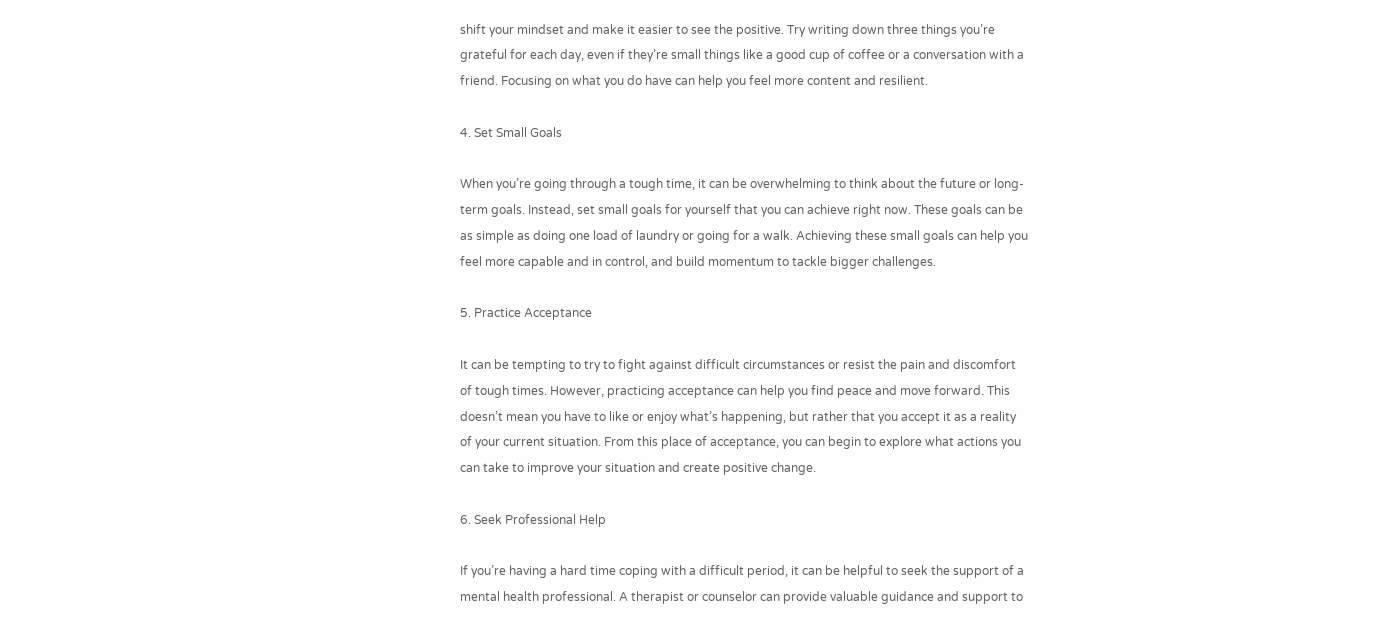shift your mindset and make it easier to see the positive. Try writing down three things you’re grateful for each day, even if they’re small things like a good cup of coffee or a conversation with a friend. Focusing on what you do have can help you feel more content and resilient.

4. Set Small Goals

When you’re going through a tough time, it can be overwhelming to think about the future or long-term goals. Instead, set small goals for yourself that you can achieve right now. These goals can be as simple as doing one load of laundry or going for a walk. Achieving these small goals can help you feel more capable and in control, and build momentum to tackle bigger challenges.

5. Practice Acceptance

It can be tempting to try to fight against difficult circumstances or resist the pain and discomfort of tough times. However, practicing acceptance can help you find peace and move forward. This doesn’t mean you have to like or enjoy what’s happening, but rather that you accept it as a reality of your current situation. From this place of acceptance, you can begin to explore what actions you can take to improve your situation and create positive change.

6. Seek Professional Help

If you’re having a hard time coping with a difficult period, it can be helpful to seek the support of a mental health professional. A therapist or counselor can provide valuable guidance and support to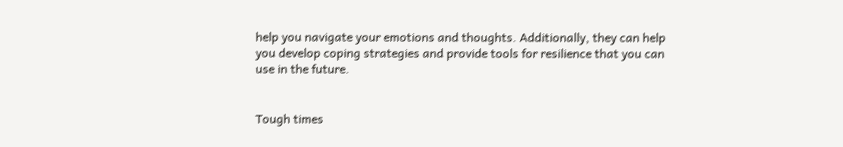help you navigate your emotions and thoughts. Additionally, they can help you develop coping strategies and provide tools for resilience that you can use in the future.


Tough times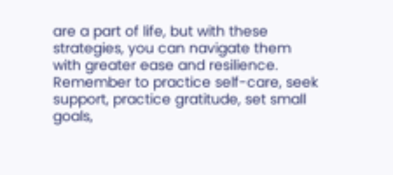are a part of life, but with these strategies, you can navigate them with greater ease and resilience. Remember to practice self-care, seek support, practice gratitude, set small goals,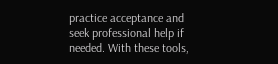practice acceptance and seek professional help if needed. With these tools,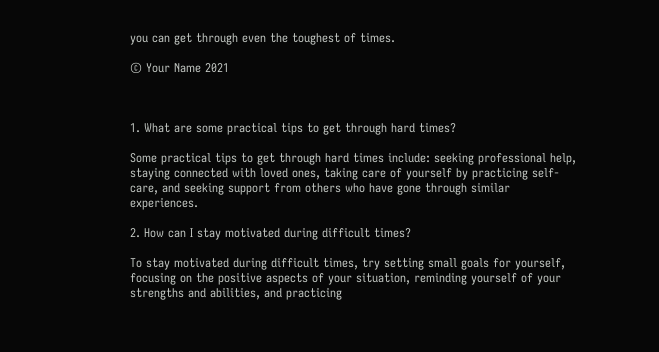you can get through even the toughest of times.

© Your Name 2021



1. What are some practical tips to get through hard times?

Some practical tips to get through hard times include: seeking professional help, staying connected with loved ones, taking care of yourself by practicing self-care, and seeking support from others who have gone through similar experiences.

2. How can I stay motivated during difficult times?

To stay motivated during difficult times, try setting small goals for yourself, focusing on the positive aspects of your situation, reminding yourself of your strengths and abilities, and practicing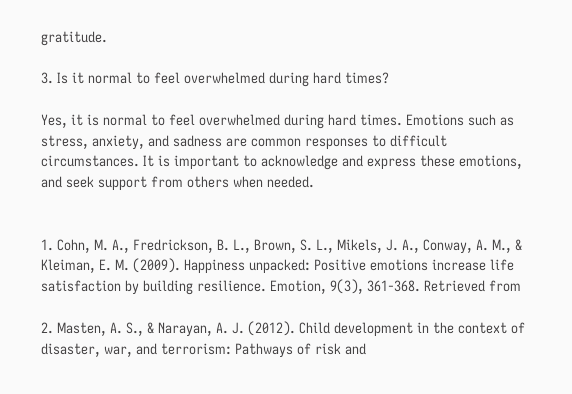gratitude.

3. Is it normal to feel overwhelmed during hard times?

Yes, it is normal to feel overwhelmed during hard times. Emotions such as stress, anxiety, and sadness are common responses to difficult circumstances. It is important to acknowledge and express these emotions, and seek support from others when needed.


1. Cohn, M. A., Fredrickson, B. L., Brown, S. L., Mikels, J. A., Conway, A. M., & Kleiman, E. M. (2009). Happiness unpacked: Positive emotions increase life satisfaction by building resilience. Emotion, 9(3), 361-368. Retrieved from

2. Masten, A. S., & Narayan, A. J. (2012). Child development in the context of disaster, war, and terrorism: Pathways of risk and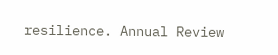resilience. Annual Review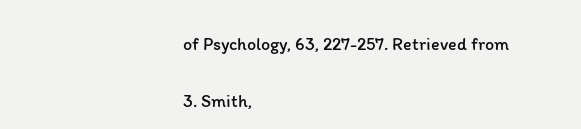of Psychology, 63, 227-257. Retrieved from

3. Smith,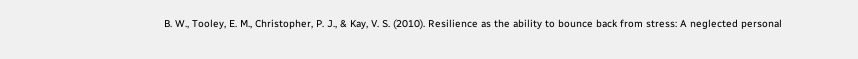B. W., Tooley, E. M., Christopher, P. J., & Kay, V. S. (2010). Resilience as the ability to bounce back from stress: A neglected personal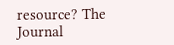resource? The Journal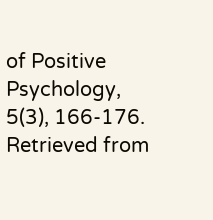of Positive Psychology, 5(3), 166-176. Retrieved from